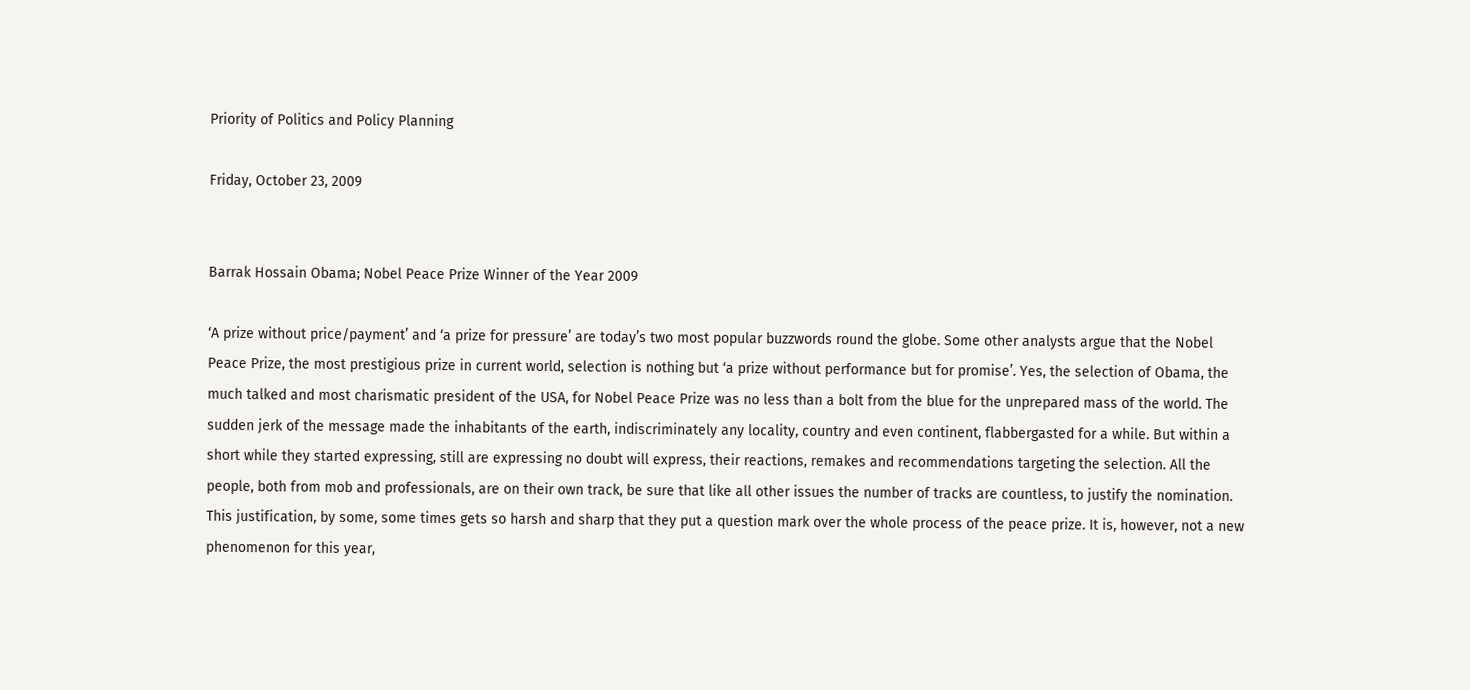Priority of Politics and Policy Planning

Friday, October 23, 2009


Barrak Hossain Obama; Nobel Peace Prize Winner of the Year 2009

‘A prize without price/payment’ and ‘a prize for pressure’ are today’s two most popular buzzwords round the globe. Some other analysts argue that the Nobel Peace Prize, the most prestigious prize in current world, selection is nothing but ‘a prize without performance but for promise’. Yes, the selection of Obama, the much talked and most charismatic president of the USA, for Nobel Peace Prize was no less than a bolt from the blue for the unprepared mass of the world. The sudden jerk of the message made the inhabitants of the earth, indiscriminately any locality, country and even continent, flabbergasted for a while. But within a short while they started expressing, still are expressing no doubt will express, their reactions, remakes and recommendations targeting the selection. All the people, both from mob and professionals, are on their own track, be sure that like all other issues the number of tracks are countless, to justify the nomination. This justification, by some, some times gets so harsh and sharp that they put a question mark over the whole process of the peace prize. It is, however, not a new phenomenon for this year,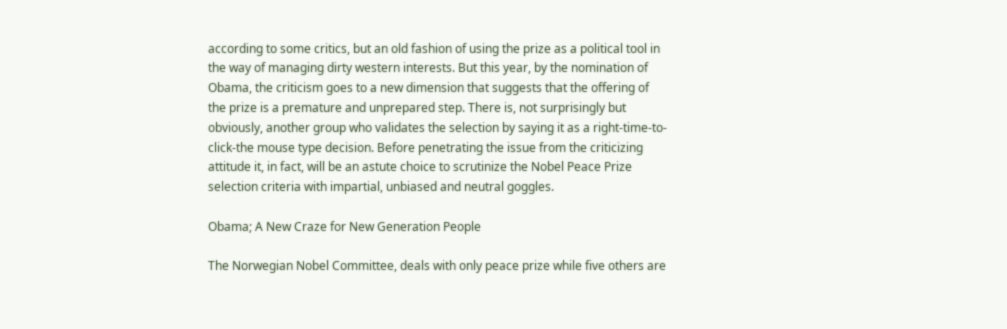according to some critics, but an old fashion of using the prize as a political tool in the way of managing dirty western interests. But this year, by the nomination of Obama, the criticism goes to a new dimension that suggests that the offering of the prize is a premature and unprepared step. There is, not surprisingly but obviously, another group who validates the selection by saying it as a right-time-to-click-the mouse type decision. Before penetrating the issue from the criticizing attitude it, in fact, will be an astute choice to scrutinize the Nobel Peace Prize selection criteria with impartial, unbiased and neutral goggles.

Obama; A New Craze for New Generation People

The Norwegian Nobel Committee, deals with only peace prize while five others are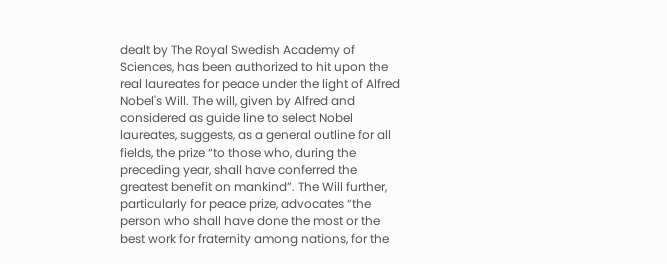dealt by The Royal Swedish Academy of Sciences, has been authorized to hit upon the real laureates for peace under the light of Alfred Nobel's Will. The will, given by Alfred and considered as guide line to select Nobel laureates, suggests, as a general outline for all fields, the prize “to those who, during the preceding year, shall have conferred the greatest benefit on mankind”. The Will further, particularly for peace prize, advocates “the person who shall have done the most or the best work for fraternity among nations, for the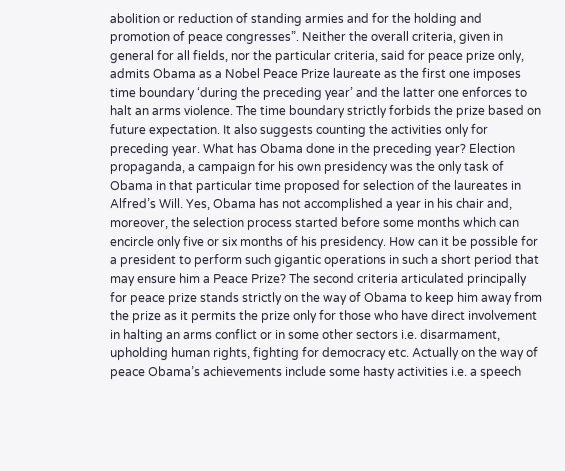abolition or reduction of standing armies and for the holding and promotion of peace congresses”. Neither the overall criteria, given in general for all fields, nor the particular criteria, said for peace prize only, admits Obama as a Nobel Peace Prize laureate as the first one imposes time boundary ‘during the preceding year’ and the latter one enforces to halt an arms violence. The time boundary strictly forbids the prize based on future expectation. It also suggests counting the activities only for preceding year. What has Obama done in the preceding year? Election propaganda, a campaign for his own presidency was the only task of Obama in that particular time proposed for selection of the laureates in Alfred’s Will. Yes, Obama has not accomplished a year in his chair and, moreover, the selection process started before some months which can encircle only five or six months of his presidency. How can it be possible for a president to perform such gigantic operations in such a short period that may ensure him a Peace Prize? The second criteria articulated principally for peace prize stands strictly on the way of Obama to keep him away from the prize as it permits the prize only for those who have direct involvement in halting an arms conflict or in some other sectors i.e. disarmament, upholding human rights, fighting for democracy etc. Actually on the way of peace Obama’s achievements include some hasty activities i.e. a speech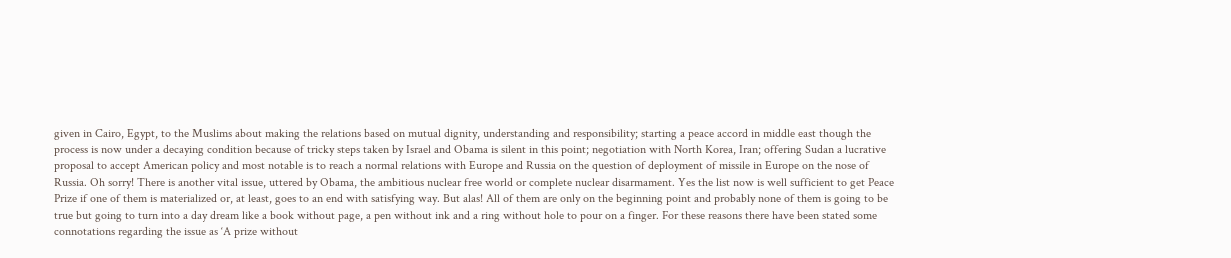given in Cairo, Egypt, to the Muslims about making the relations based on mutual dignity, understanding and responsibility; starting a peace accord in middle east though the process is now under a decaying condition because of tricky steps taken by Israel and Obama is silent in this point; negotiation with North Korea, Iran; offering Sudan a lucrative proposal to accept American policy and most notable is to reach a normal relations with Europe and Russia on the question of deployment of missile in Europe on the nose of Russia. Oh sorry! There is another vital issue, uttered by Obama, the ambitious nuclear free world or complete nuclear disarmament. Yes the list now is well sufficient to get Peace Prize if one of them is materialized or, at least, goes to an end with satisfying way. But alas! All of them are only on the beginning point and probably none of them is going to be true but going to turn into a day dream like a book without page, a pen without ink and a ring without hole to pour on a finger. For these reasons there have been stated some connotations regarding the issue as ‘A prize without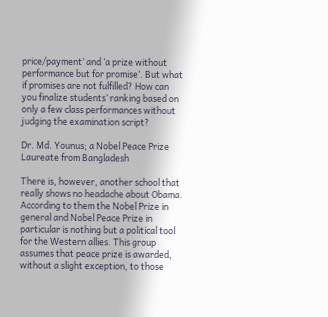price/payment’ and ‘a prize without performance but for promise’. But what if promises are not fulfilled? How can you finalize students’ ranking based on only a few class performances without judging the examination script?

Dr. Md. Younus; a Nobel Peace Prize Laureate from Bangladesh

There is, however, another school that really shows no headache about Obama. According to them the Nobel Prize in general and Nobel Peace Prize in particular is nothing but a political tool for the Western allies. This group assumes that peace prize is awarded, without a slight exception, to those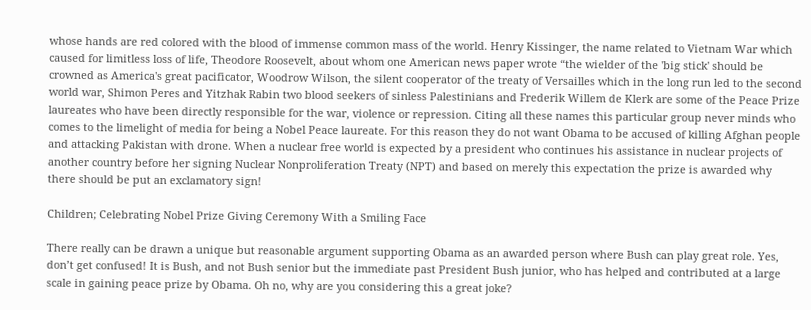whose hands are red colored with the blood of immense common mass of the world. Henry Kissinger, the name related to Vietnam War which caused for limitless loss of life, Theodore Roosevelt, about whom one American news paper wrote “the wielder of the 'big stick' should be crowned as America's great pacificator, Woodrow Wilson, the silent cooperator of the treaty of Versailles which in the long run led to the second world war, Shimon Peres and Yitzhak Rabin two blood seekers of sinless Palestinians and Frederik Willem de Klerk are some of the Peace Prize laureates who have been directly responsible for the war, violence or repression. Citing all these names this particular group never minds who comes to the limelight of media for being a Nobel Peace laureate. For this reason they do not want Obama to be accused of killing Afghan people and attacking Pakistan with drone. When a nuclear free world is expected by a president who continues his assistance in nuclear projects of another country before her signing Nuclear Nonproliferation Treaty (NPT) and based on merely this expectation the prize is awarded why there should be put an exclamatory sign!

Children; Celebrating Nobel Prize Giving Ceremony With a Smiling Face

There really can be drawn a unique but reasonable argument supporting Obama as an awarded person where Bush can play great role. Yes, don’t get confused! It is Bush, and not Bush senior but the immediate past President Bush junior, who has helped and contributed at a large scale in gaining peace prize by Obama. Oh no, why are you considering this a great joke?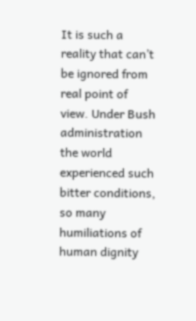It is such a reality that can’t be ignored from real point of view. Under Bush administration the world experienced such bitter conditions, so many humiliations of human dignity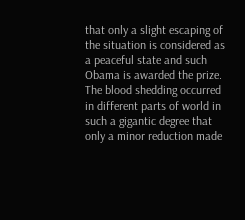that only a slight escaping of the situation is considered as a peaceful state and such Obama is awarded the prize. The blood shedding occurred in different parts of world in such a gigantic degree that only a minor reduction made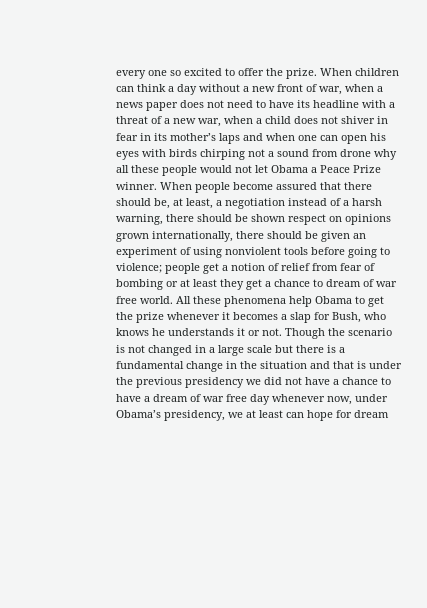every one so excited to offer the prize. When children can think a day without a new front of war, when a news paper does not need to have its headline with a threat of a new war, when a child does not shiver in fear in its mother’s laps and when one can open his eyes with birds chirping not a sound from drone why all these people would not let Obama a Peace Prize winner. When people become assured that there should be, at least, a negotiation instead of a harsh warning, there should be shown respect on opinions grown internationally, there should be given an experiment of using nonviolent tools before going to violence; people get a notion of relief from fear of bombing or at least they get a chance to dream of war free world. All these phenomena help Obama to get the prize whenever it becomes a slap for Bush, who knows he understands it or not. Though the scenario is not changed in a large scale but there is a fundamental change in the situation and that is under the previous presidency we did not have a chance to have a dream of war free day whenever now, under Obama’s presidency, we at least can hope for dream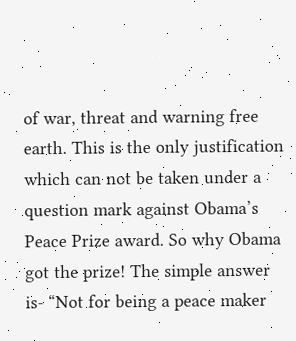of war, threat and warning free earth. This is the only justification which can not be taken under a question mark against Obama’s Peace Prize award. So why Obama got the prize! The simple answer is- “Not for being a peace maker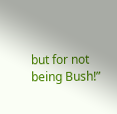but for not being Bush!”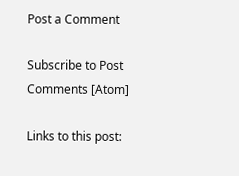Post a Comment

Subscribe to Post Comments [Atom]

Links to this post: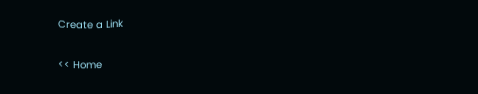Create a Link

<< Home